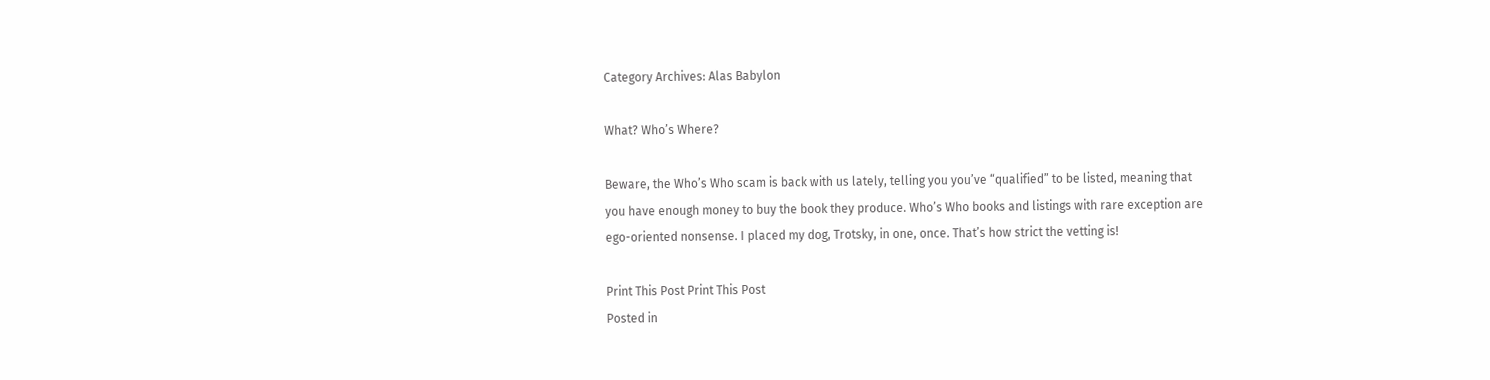Category Archives: Alas Babylon

What? Who’s Where?

Beware, the Who’s Who scam is back with us lately, telling you you’ve “qualified” to be listed, meaning that you have enough money to buy the book they produce. Who’s Who books and listings with rare exception are ego-oriented nonsense. I placed my dog, Trotsky, in one, once. That’s how strict the vetting is!

Print This Post Print This Post
Posted in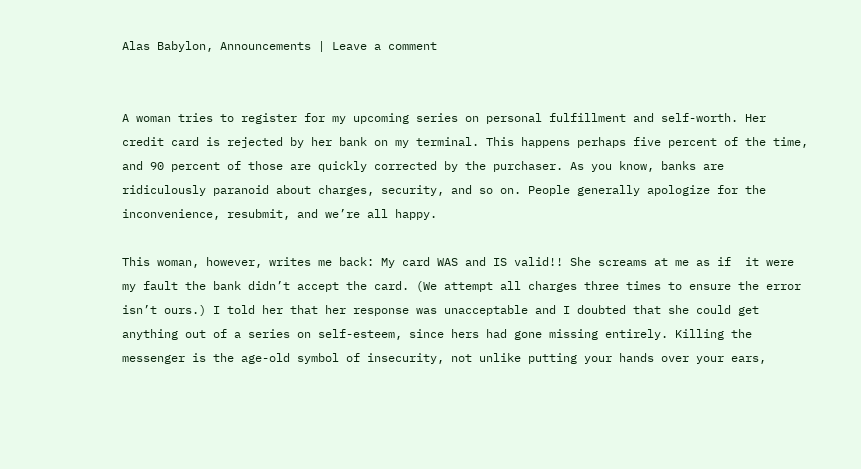Alas Babylon, Announcements | Leave a comment


A woman tries to register for my upcoming series on personal fulfillment and self-worth. Her credit card is rejected by her bank on my terminal. This happens perhaps five percent of the time, and 90 percent of those are quickly corrected by the purchaser. As you know, banks are ridiculously paranoid about charges, security, and so on. People generally apologize for the inconvenience, resubmit, and we’re all happy.

This woman, however, writes me back: My card WAS and IS valid!! She screams at me as if  it were my fault the bank didn’t accept the card. (We attempt all charges three times to ensure the error isn’t ours.) I told her that her response was unacceptable and I doubted that she could get anything out of a series on self-esteem, since hers had gone missing entirely. Killing the messenger is the age-old symbol of insecurity, not unlike putting your hands over your ears,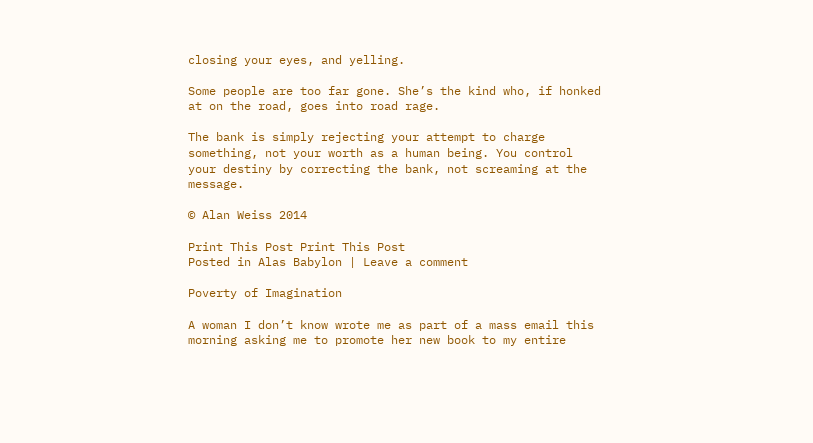closing your eyes, and yelling.

Some people are too far gone. She’s the kind who, if honked at on the road, goes into road rage.

The bank is simply rejecting your attempt to charge something, not your worth as a human being. You control your destiny by correcting the bank, not screaming at the message.

© Alan Weiss 2014

Print This Post Print This Post
Posted in Alas Babylon | Leave a comment

Poverty of Imagination

A woman I don’t know wrote me as part of a mass email this morning asking me to promote her new book to my entire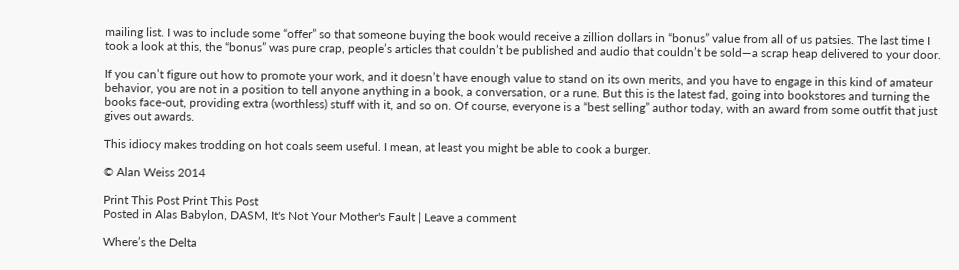mailing list. I was to include some “offer” so that someone buying the book would receive a zillion dollars in “bonus” value from all of us patsies. The last time I took a look at this, the “bonus” was pure crap, people’s articles that couldn’t be published and audio that couldn’t be sold—a scrap heap delivered to your door.

If you can’t figure out how to promote your work, and it doesn’t have enough value to stand on its own merits, and you have to engage in this kind of amateur behavior, you are not in a position to tell anyone anything in a book, a conversation, or a rune. But this is the latest fad, going into bookstores and turning the books face-out, providing extra (worthless) stuff with it, and so on. Of course, everyone is a “best selling” author today, with an award from some outfit that just gives out awards.

This idiocy makes trodding on hot coals seem useful. I mean, at least you might be able to cook a burger.

© Alan Weiss 2014

Print This Post Print This Post
Posted in Alas Babylon, DASM, It's Not Your Mother's Fault | Leave a comment

Where’s the Delta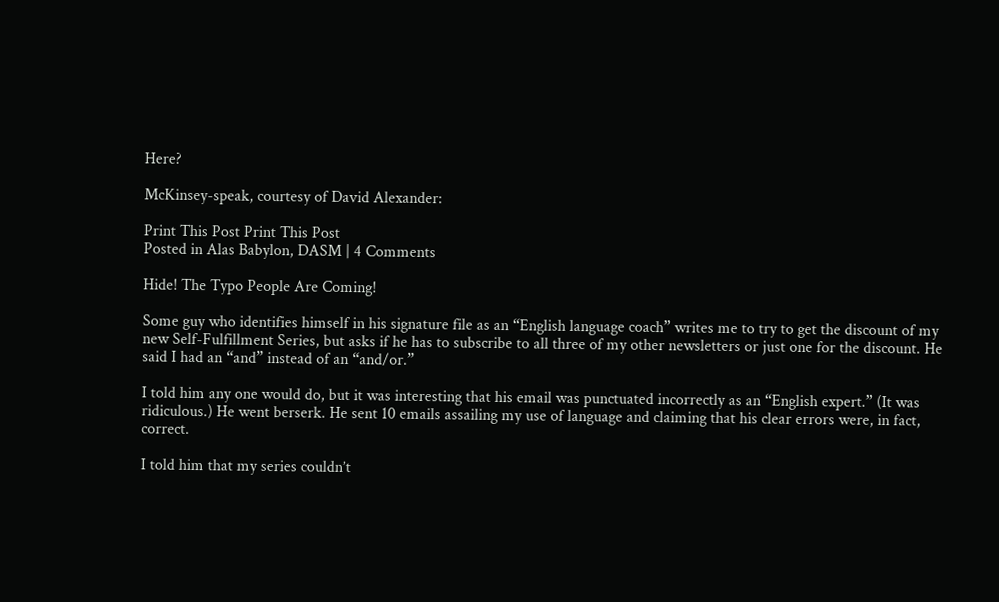Here?

McKinsey-speak, courtesy of David Alexander:

Print This Post Print This Post
Posted in Alas Babylon, DASM | 4 Comments

Hide! The Typo People Are Coming!

Some guy who identifies himself in his signature file as an “English language coach” writes me to try to get the discount of my new Self-Fulfillment Series, but asks if he has to subscribe to all three of my other newsletters or just one for the discount. He said I had an “and” instead of an “and/or.”

I told him any one would do, but it was interesting that his email was punctuated incorrectly as an “English expert.” (It was ridiculous.) He went berserk. He sent 10 emails assailing my use of language and claiming that his clear errors were, in fact, correct.

I told him that my series couldn’t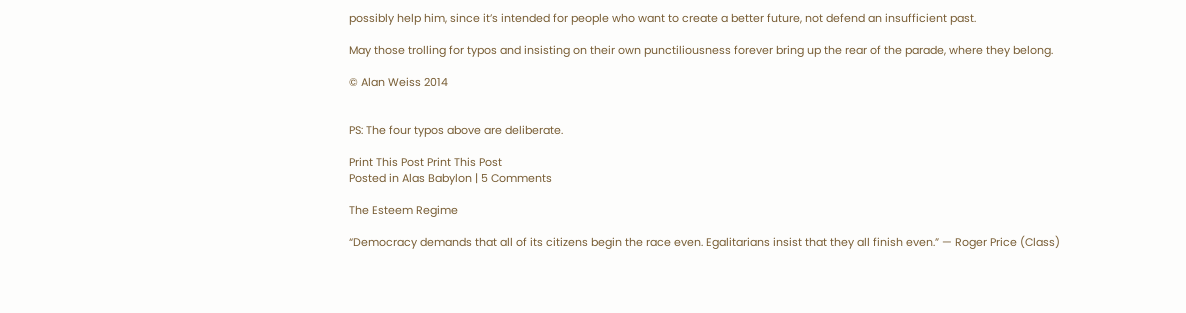possibly help him, since it’s intended for people who want to create a better future, not defend an insufficient past.

May those trolling for typos and insisting on their own punctiliousness forever bring up the rear of the parade, where they belong.

© Alan Weiss 2014


PS: The four typos above are deliberate.

Print This Post Print This Post
Posted in Alas Babylon | 5 Comments

The Esteem Regime

“Democracy demands that all of its citizens begin the race even. Egalitarians insist that they all finish even.” — Roger Price (Class)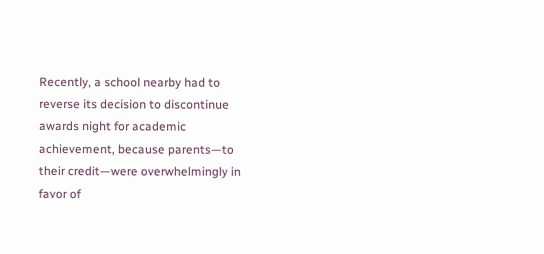Recently, a school nearby had to reverse its decision to discontinue awards night for academic achievement, because parents—to their credit—were overwhelmingly in favor of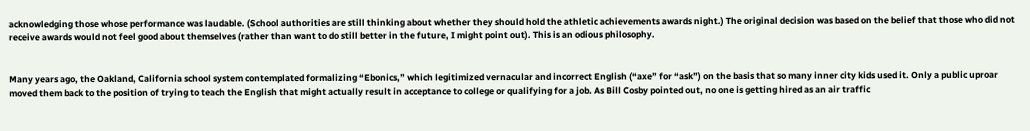acknowledging those whose performance was laudable. (School authorities are still thinking about whether they should hold the athletic achievements awards night.) The original decision was based on the belief that those who did not receive awards would not feel good about themselves (rather than want to do still better in the future, I might point out). This is an odious philosophy.


Many years ago, the Oakland, California school system contemplated formalizing “Ebonics,” which legitimized vernacular and incorrect English (“axe” for “ask”) on the basis that so many inner city kids used it. Only a public uproar moved them back to the position of trying to teach the English that might actually result in acceptance to college or qualifying for a job. As Bill Cosby pointed out, no one is getting hired as an air traffic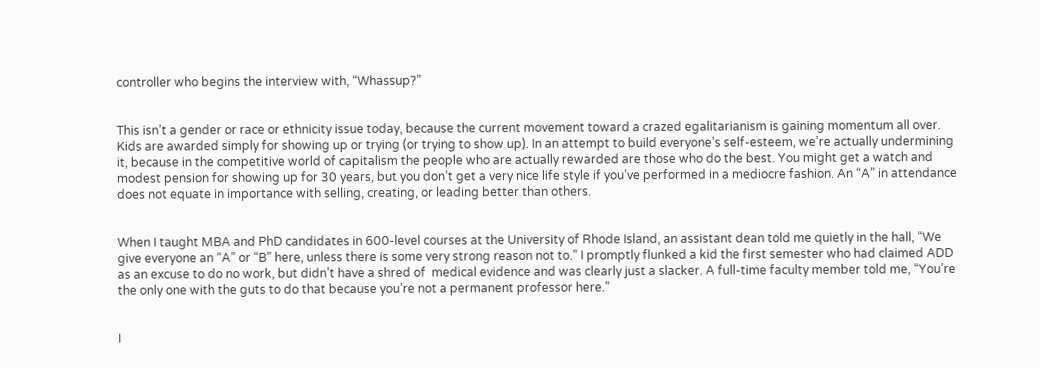controller who begins the interview with, “Whassup?”


This isn’t a gender or race or ethnicity issue today, because the current movement toward a crazed egalitarianism is gaining momentum all over. Kids are awarded simply for showing up or trying (or trying to show up). In an attempt to build everyone’s self-esteem, we’re actually undermining it, because in the competitive world of capitalism the people who are actually rewarded are those who do the best. You might get a watch and modest pension for showing up for 30 years, but you don’t get a very nice life style if you’ve performed in a mediocre fashion. An “A” in attendance does not equate in importance with selling, creating, or leading better than others.


When I taught MBA and PhD candidates in 600-level courses at the University of Rhode Island, an assistant dean told me quietly in the hall, “We give everyone an “A” or “B” here, unless there is some very strong reason not to.” I promptly flunked a kid the first semester who had claimed ADD as an excuse to do no work, but didn’t have a shred of  medical evidence and was clearly just a slacker. A full-time faculty member told me, “You’re the only one with the guts to do that because you’re not a permanent professor here.”


I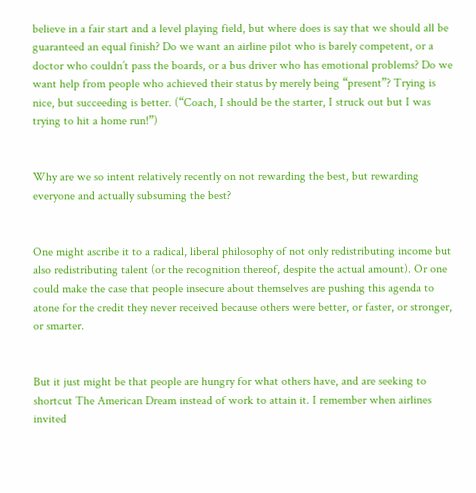believe in a fair start and a level playing field, but where does is say that we should all be guaranteed an equal finish? Do we want an airline pilot who is barely competent, or a doctor who couldn’t pass the boards, or a bus driver who has emotional problems? Do we want help from people who achieved their status by merely being “present”? Trying is nice, but succeeding is better. (“Coach, I should be the starter, I struck out but I was trying to hit a home run!”)


Why are we so intent relatively recently on not rewarding the best, but rewarding everyone and actually subsuming the best?


One might ascribe it to a radical, liberal philosophy of not only redistributing income but also redistributing talent (or the recognition thereof, despite the actual amount). Or one could make the case that people insecure about themselves are pushing this agenda to atone for the credit they never received because others were better, or faster, or stronger, or smarter.


But it just might be that people are hungry for what others have, and are seeking to shortcut The American Dream instead of work to attain it. I remember when airlines invited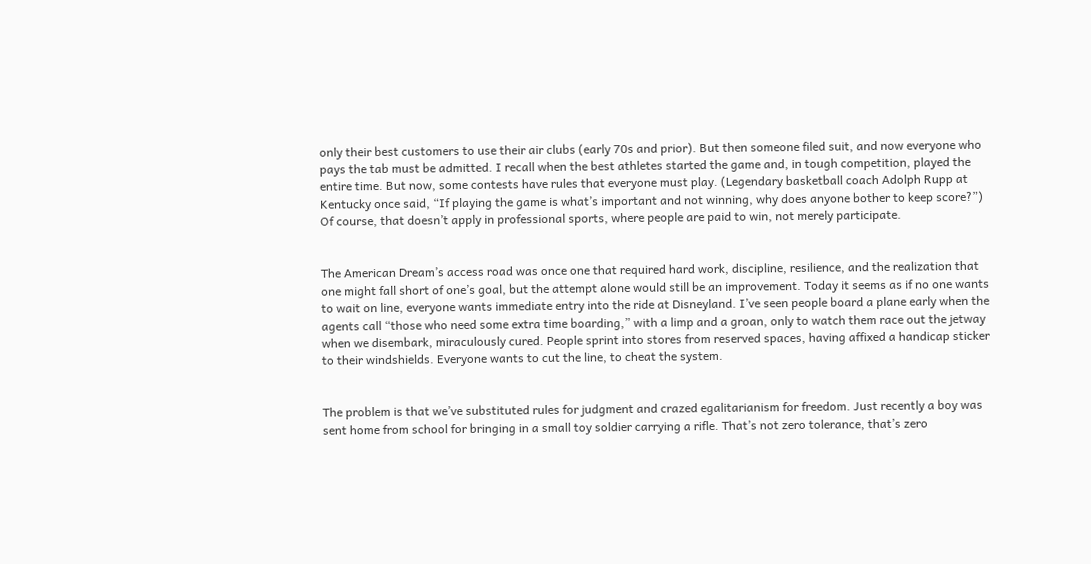only their best customers to use their air clubs (early 70s and prior). But then someone filed suit, and now everyone who pays the tab must be admitted. I recall when the best athletes started the game and, in tough competition, played the entire time. But now, some contests have rules that everyone must play. (Legendary basketball coach Adolph Rupp at Kentucky once said, “If playing the game is what’s important and not winning, why does anyone bother to keep score?”) Of course, that doesn’t apply in professional sports, where people are paid to win, not merely participate.


The American Dream’s access road was once one that required hard work, discipline, resilience, and the realization that one might fall short of one’s goal, but the attempt alone would still be an improvement. Today it seems as if no one wants to wait on line, everyone wants immediate entry into the ride at Disneyland. I’ve seen people board a plane early when the agents call “those who need some extra time boarding,” with a limp and a groan, only to watch them race out the jetway when we disembark, miraculously cured. People sprint into stores from reserved spaces, having affixed a handicap sticker to their windshields. Everyone wants to cut the line, to cheat the system.


The problem is that we’ve substituted rules for judgment and crazed egalitarianism for freedom. Just recently a boy was sent home from school for bringing in a small toy soldier carrying a rifle. That’s not zero tolerance, that’s zero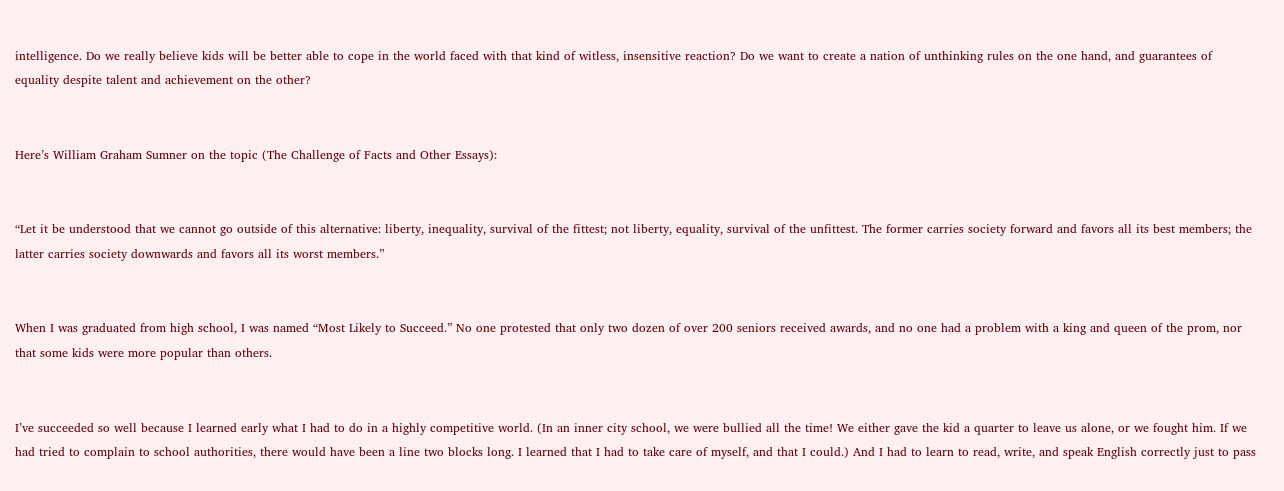intelligence. Do we really believe kids will be better able to cope in the world faced with that kind of witless, insensitive reaction? Do we want to create a nation of unthinking rules on the one hand, and guarantees of equality despite talent and achievement on the other?


Here’s William Graham Sumner on the topic (The Challenge of Facts and Other Essays):


“Let it be understood that we cannot go outside of this alternative: liberty, inequality, survival of the fittest; not liberty, equality, survival of the unfittest. The former carries society forward and favors all its best members; the latter carries society downwards and favors all its worst members.”


When I was graduated from high school, I was named “Most Likely to Succeed.” No one protested that only two dozen of over 200 seniors received awards, and no one had a problem with a king and queen of the prom, nor that some kids were more popular than others.


I’ve succeeded so well because I learned early what I had to do in a highly competitive world. (In an inner city school, we were bullied all the time! We either gave the kid a quarter to leave us alone, or we fought him. If we had tried to complain to school authorities, there would have been a line two blocks long. I learned that I had to take care of myself, and that I could.) And I had to learn to read, write, and speak English correctly just to pass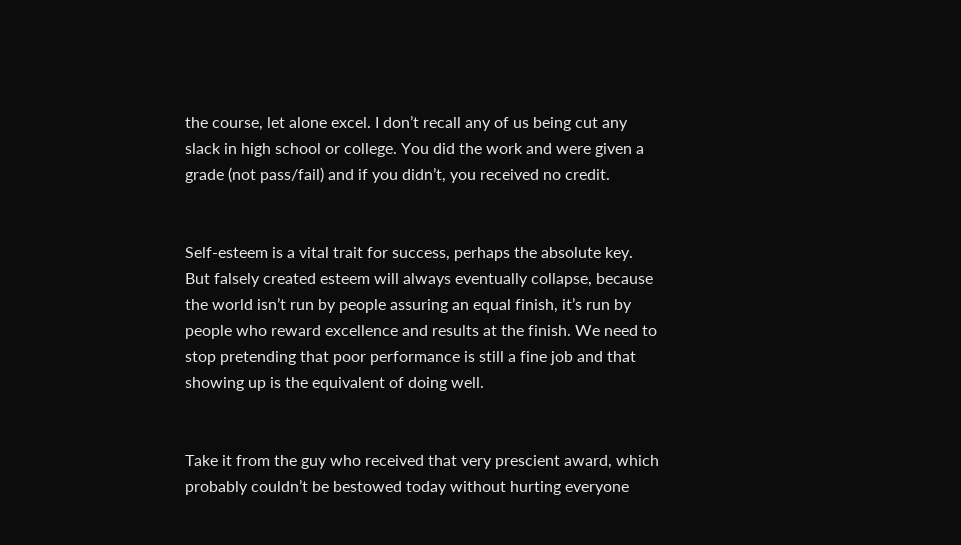the course, let alone excel. I don’t recall any of us being cut any slack in high school or college. You did the work and were given a grade (not pass/fail) and if you didn’t, you received no credit.


Self-esteem is a vital trait for success, perhaps the absolute key. But falsely created esteem will always eventually collapse, because the world isn’t run by people assuring an equal finish, it’s run by people who reward excellence and results at the finish. We need to stop pretending that poor performance is still a fine job and that showing up is the equivalent of doing well.


Take it from the guy who received that very prescient award, which probably couldn’t be bestowed today without hurting everyone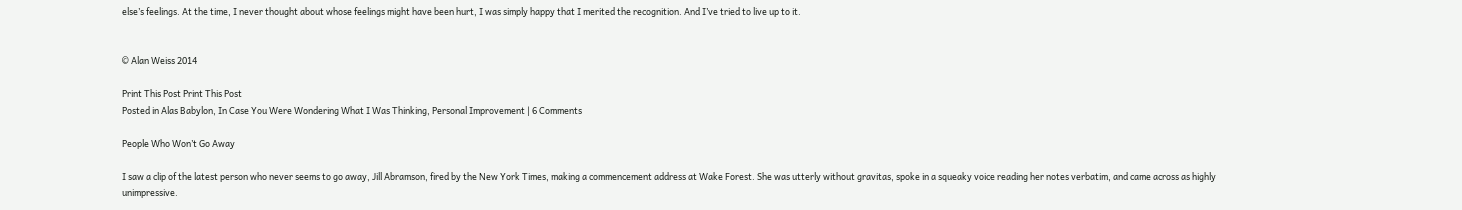else’s feelings. At the time, I never thought about whose feelings might have been hurt, I was simply happy that I merited the recognition. And I’ve tried to live up to it.


© Alan Weiss 2014

Print This Post Print This Post
Posted in Alas Babylon, In Case You Were Wondering What I Was Thinking, Personal Improvement | 6 Comments

People Who Won’t Go Away

I saw a clip of the latest person who never seems to go away, Jill Abramson, fired by the New York Times, making a commencement address at Wake Forest. She was utterly without gravitas, spoke in a squeaky voice reading her notes verbatim, and came across as highly unimpressive.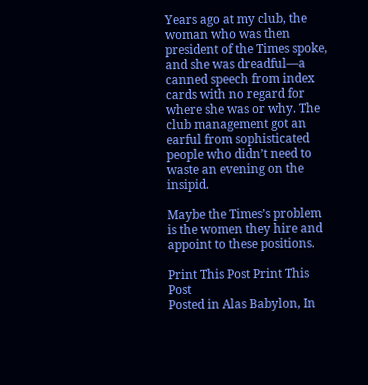Years ago at my club, the woman who was then president of the Times spoke, and she was dreadful—a canned speech from index cards with no regard for where she was or why. The club management got an earful from sophisticated people who didn’t need to waste an evening on the insipid.

Maybe the Times’s problem is the women they hire and appoint to these positions.

Print This Post Print This Post
Posted in Alas Babylon, In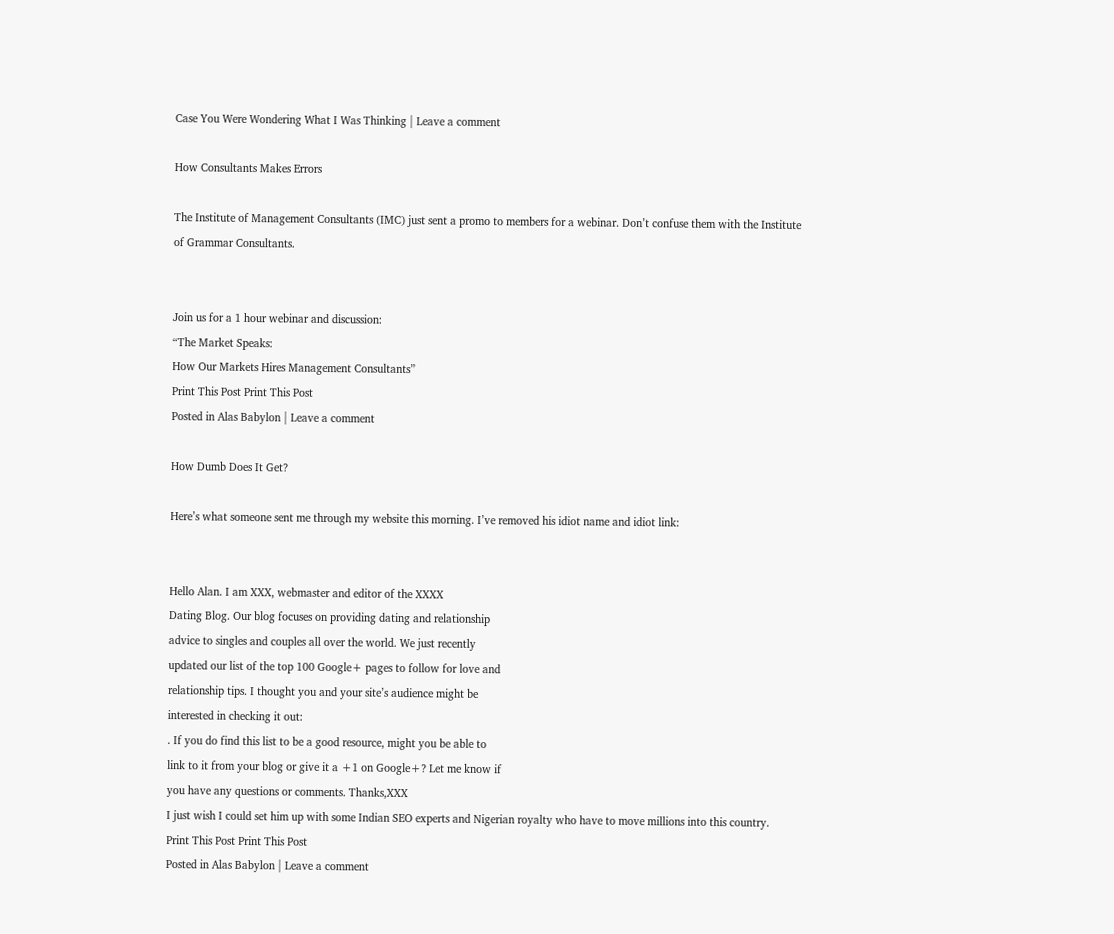Case You Were Wondering What I Was Thinking | Leave a comment

How Consultants Makes Errors

The Institute of Management Consultants (IMC) just sent a promo to members for a webinar. Don’t confuse them with the Institute of Grammar Consultants.


Join us for a 1 hour webinar and discussion:
“The Market Speaks:
How Our Markets Hires Management Consultants”
Print This Post Print This Post
Posted in Alas Babylon | Leave a comment

How Dumb Does It Get?

Here’s what someone sent me through my website this morning. I’ve removed his idiot name and idiot link:


Hello Alan. I am XXX, webmaster and editor of the XXXX
Dating Blog. Our blog focuses on providing dating and relationship
advice to singles and couples all over the world. We just recently
updated our list of the top 100 Google+ pages to follow for love and
relationship tips. I thought you and your site’s audience might be
interested in checking it out:
. If you do find this list to be a good resource, might you be able to
link to it from your blog or give it a +1 on Google+? Let me know if
you have any questions or comments. Thanks,XXX
I just wish I could set him up with some Indian SEO experts and Nigerian royalty who have to move millions into this country.
Print This Post Print This Post
Posted in Alas Babylon | Leave a comment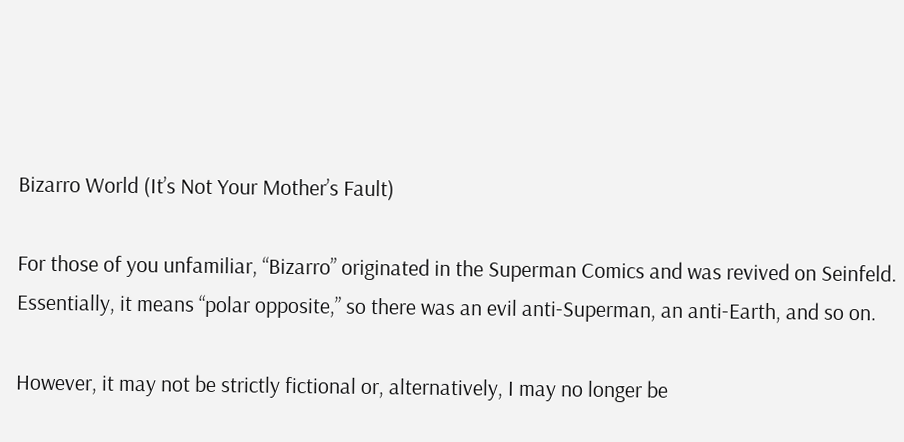Bizarro World (It’s Not Your Mother’s Fault)

For those of you unfamiliar, “Bizarro” originated in the Superman Comics and was revived on Seinfeld. Essentially, it means “polar opposite,” so there was an evil anti-Superman, an anti-Earth, and so on.

However, it may not be strictly fictional or, alternatively, I may no longer be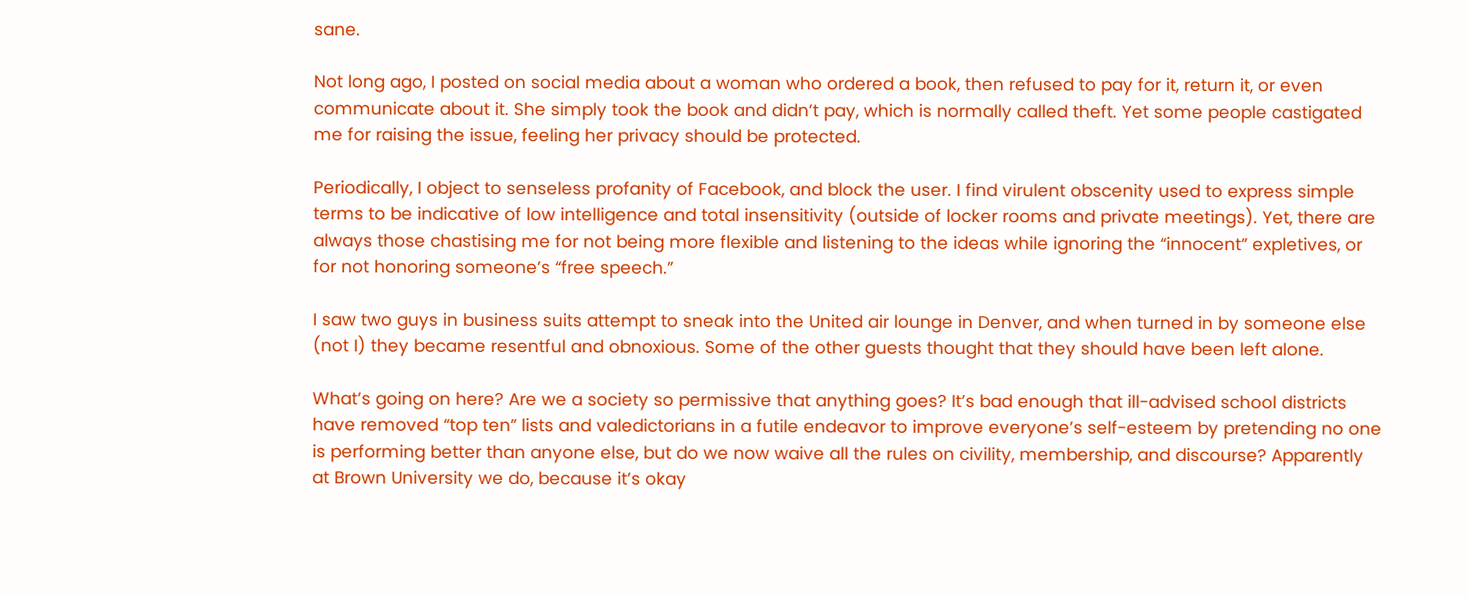sane.

Not long ago, I posted on social media about a woman who ordered a book, then refused to pay for it, return it, or even communicate about it. She simply took the book and didn’t pay, which is normally called theft. Yet some people castigated me for raising the issue, feeling her privacy should be protected.

Periodically, I object to senseless profanity of Facebook, and block the user. I find virulent obscenity used to express simple terms to be indicative of low intelligence and total insensitivity (outside of locker rooms and private meetings). Yet, there are always those chastising me for not being more flexible and listening to the ideas while ignoring the “innocent” expletives, or for not honoring someone’s “free speech.”

I saw two guys in business suits attempt to sneak into the United air lounge in Denver, and when turned in by someone else (not I) they became resentful and obnoxious. Some of the other guests thought that they should have been left alone.

What’s going on here? Are we a society so permissive that anything goes? It’s bad enough that ill-advised school districts have removed “top ten” lists and valedictorians in a futile endeavor to improve everyone’s self-esteem by pretending no one is performing better than anyone else, but do we now waive all the rules on civility, membership, and discourse? Apparently at Brown University we do, because it’s okay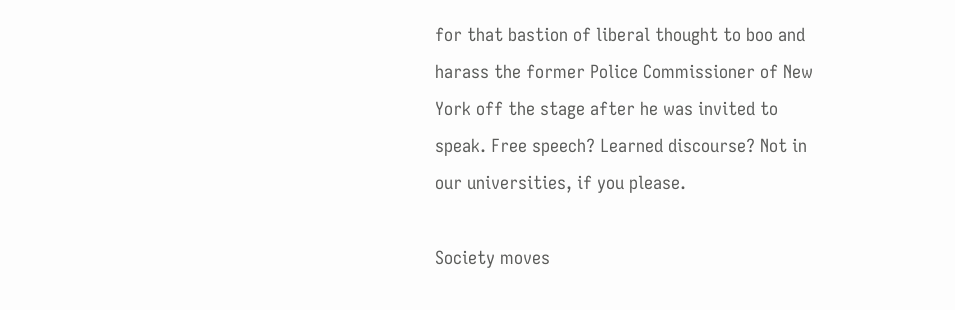for that bastion of liberal thought to boo and harass the former Police Commissioner of New York off the stage after he was invited to speak. Free speech? Learned discourse? Not in our universities, if you please.

Society moves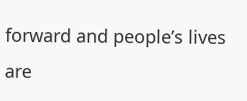forward and people’s lives are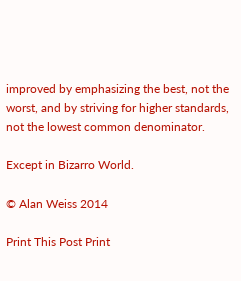improved by emphasizing the best, not the worst, and by striving for higher standards, not the lowest common denominator.

Except in Bizarro World.

© Alan Weiss 2014

Print This Post Print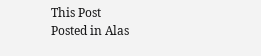This Post
Posted in Alas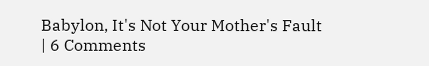Babylon, It's Not Your Mother's Fault | 6 Comments